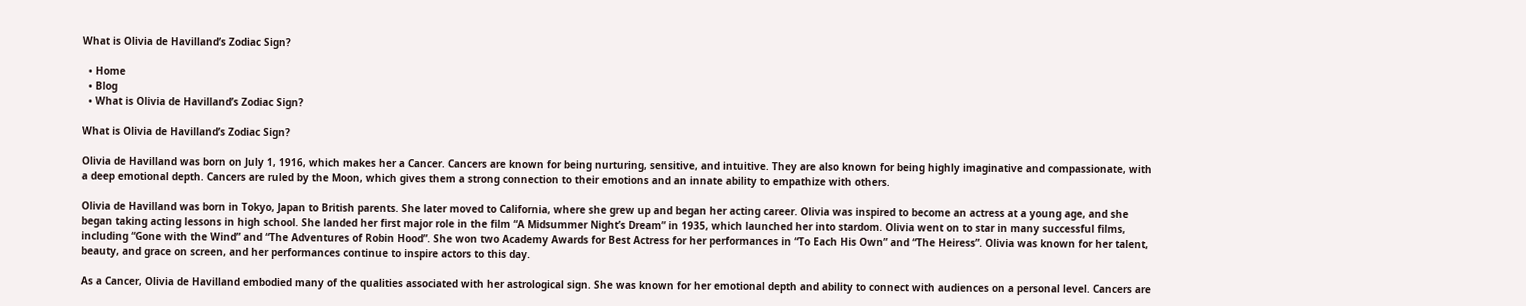What is Olivia de Havilland’s Zodiac Sign?

  • Home
  • Blog
  • What is Olivia de Havilland’s Zodiac Sign?

What is Olivia de Havilland’s Zodiac Sign?

Olivia de Havilland was born on July 1, 1916, which makes her a Cancer. Cancers are known for being nurturing, sensitive, and intuitive. They are also known for being highly imaginative and compassionate, with a deep emotional depth. Cancers are ruled by the Moon, which gives them a strong connection to their emotions and an innate ability to empathize with others.

Olivia de Havilland was born in Tokyo, Japan to British parents. She later moved to California, where she grew up and began her acting career. Olivia was inspired to become an actress at a young age, and she began taking acting lessons in high school. She landed her first major role in the film “A Midsummer Night’s Dream” in 1935, which launched her into stardom. Olivia went on to star in many successful films, including “Gone with the Wind” and “The Adventures of Robin Hood”. She won two Academy Awards for Best Actress for her performances in “To Each His Own” and “The Heiress”. Olivia was known for her talent, beauty, and grace on screen, and her performances continue to inspire actors to this day.

As a Cancer, Olivia de Havilland embodied many of the qualities associated with her astrological sign. She was known for her emotional depth and ability to connect with audiences on a personal level. Cancers are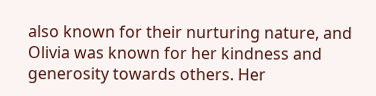also known for their nurturing nature, and Olivia was known for her kindness and generosity towards others. Her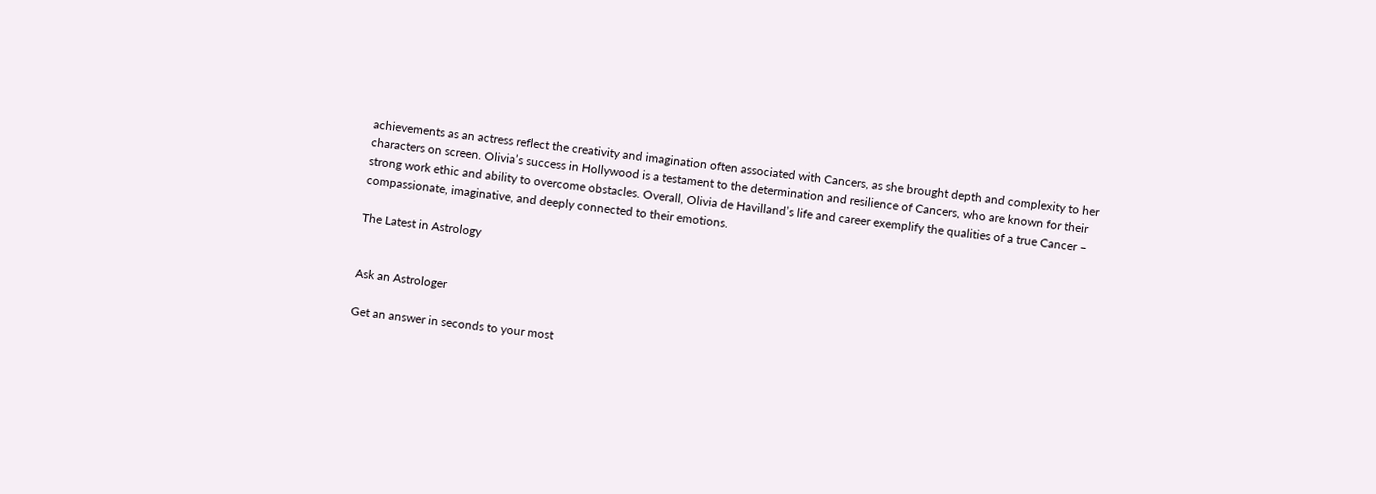achievements as an actress reflect the creativity and imagination often associated with Cancers, as she brought depth and complexity to her characters on screen. Olivia’s success in Hollywood is a testament to the determination and resilience of Cancers, who are known for their strong work ethic and ability to overcome obstacles. Overall, Olivia de Havilland’s life and career exemplify the qualities of a true Cancer – compassionate, imaginative, and deeply connected to their emotions.

The Latest in Astrology


Ask an Astrologer

Get an answer in seconds to your most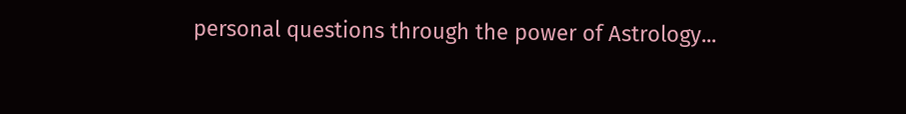personal questions through the power of Astrology...